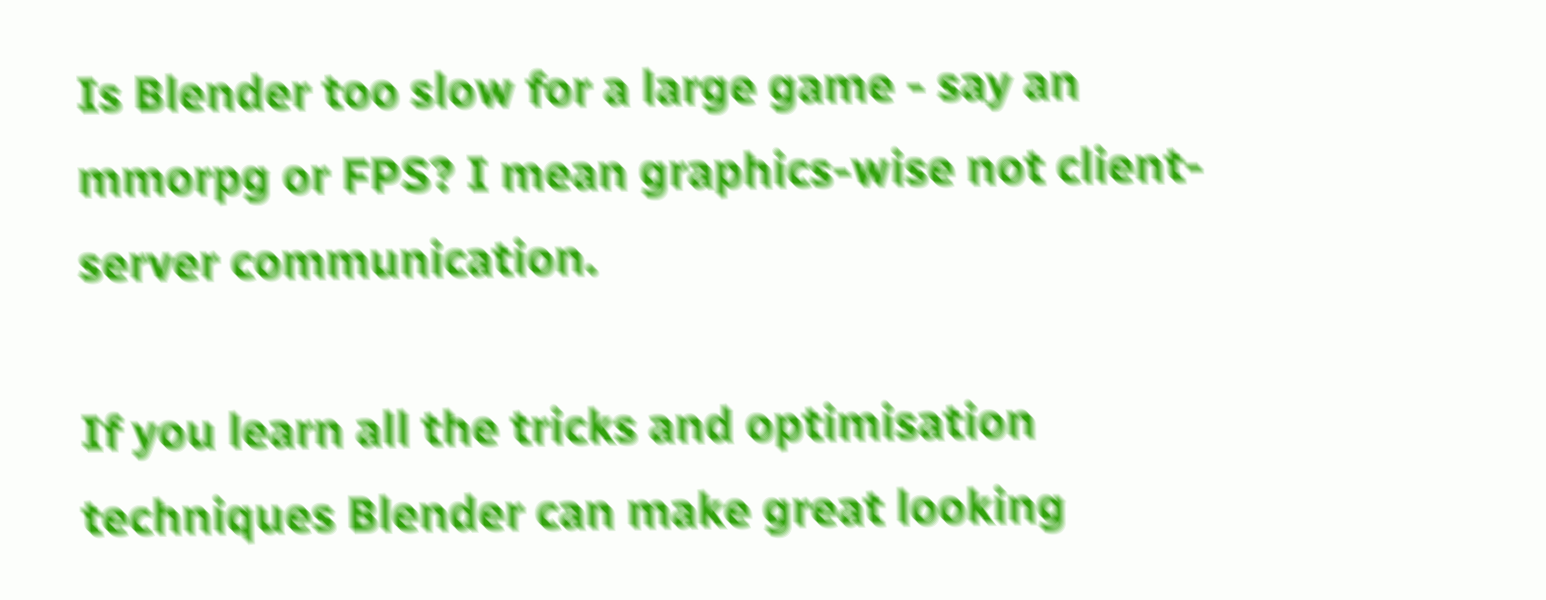Is Blender too slow for a large game - say an mmorpg or FPS? I mean graphics-wise not client-server communication.

If you learn all the tricks and optimisation techniques Blender can make great looking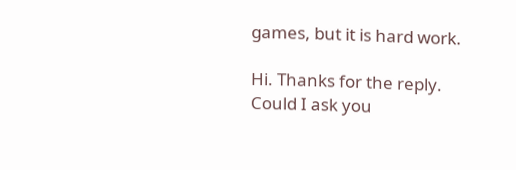games, but it is hard work.

Hi. Thanks for the reply. Could I ask you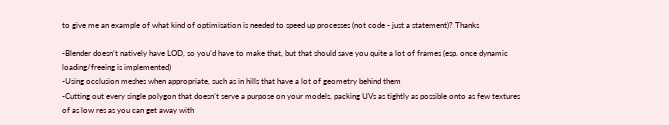to give me an example of what kind of optimisation is needed to speed up processes (not code - just a statement)? Thanks

-Blender doesn’t natively have LOD, so you’d have to make that, but that should save you quite a lot of frames (esp. once dynamic loading/freeing is implemented)
-Using occlusion meshes when appropriate, such as in hills that have a lot of geometry behind them
-Cutting out every single polygon that doesn’t serve a purpose on your models, packing UVs as tightly as possible onto as few textures of as low res as you can get away with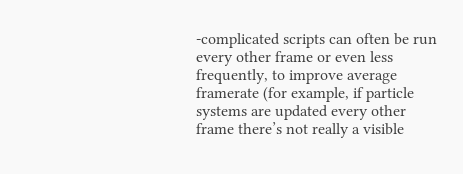-complicated scripts can often be run every other frame or even less frequently, to improve average framerate (for example, if particle systems are updated every other frame there’s not really a visible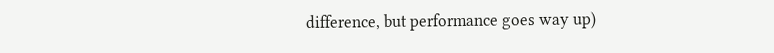difference, but performance goes way up)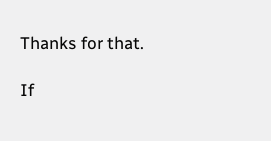Thanks for that.

If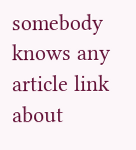somebody knows any article link about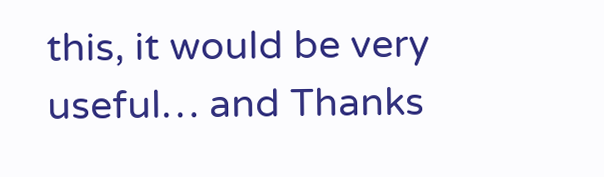this, it would be very useful… and Thanks